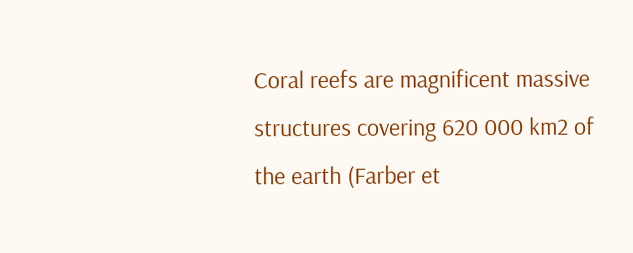Coral reefs are magnificent massive structures covering 620 000 km2 of the earth (Farber et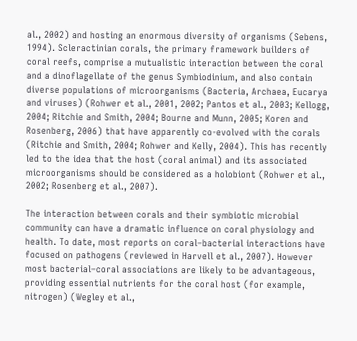al., 2002) and hosting an enormous diversity of organisms (Sebens, 1994). Scleractinian corals, the primary framework builders of coral reefs, comprise a mutualistic interaction between the coral and a dinoflagellate of the genus Symbiodinium, and also contain diverse populations of microorganisms (Bacteria, Archaea, Eucarya and viruses) (Rohwer et al., 2001, 2002; Pantos et al., 2003; Kellogg, 2004; Ritchie and Smith, 2004; Bourne and Munn, 2005; Koren and Rosenberg, 2006) that have apparently co-evolved with the corals (Ritchie and Smith, 2004; Rohwer and Kelly, 2004). This has recently led to the idea that the host (coral animal) and its associated microorganisms should be considered as a holobiont (Rohwer et al., 2002; Rosenberg et al., 2007).

The interaction between corals and their symbiotic microbial community can have a dramatic influence on coral physiology and health. To date, most reports on coral–bacterial interactions have focused on pathogens (reviewed in Harvell et al., 2007). However most bacterial–coral associations are likely to be advantageous, providing essential nutrients for the coral host (for example, nitrogen) (Wegley et al.,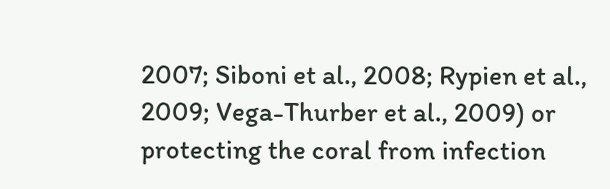2007; Siboni et al., 2008; Rypien et al., 2009; Vega-Thurber et al., 2009) or protecting the coral from infection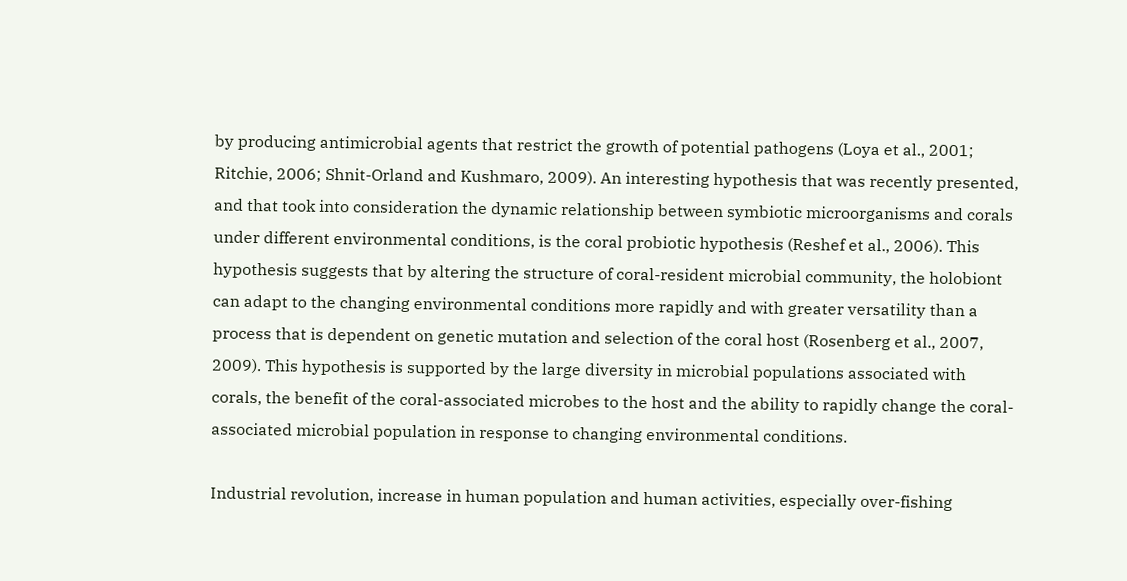by producing antimicrobial agents that restrict the growth of potential pathogens (Loya et al., 2001; Ritchie, 2006; Shnit-Orland and Kushmaro, 2009). An interesting hypothesis that was recently presented, and that took into consideration the dynamic relationship between symbiotic microorganisms and corals under different environmental conditions, is the coral probiotic hypothesis (Reshef et al., 2006). This hypothesis suggests that by altering the structure of coral-resident microbial community, the holobiont can adapt to the changing environmental conditions more rapidly and with greater versatility than a process that is dependent on genetic mutation and selection of the coral host (Rosenberg et al., 2007, 2009). This hypothesis is supported by the large diversity in microbial populations associated with corals, the benefit of the coral-associated microbes to the host and the ability to rapidly change the coral-associated microbial population in response to changing environmental conditions.

Industrial revolution, increase in human population and human activities, especially over-fishing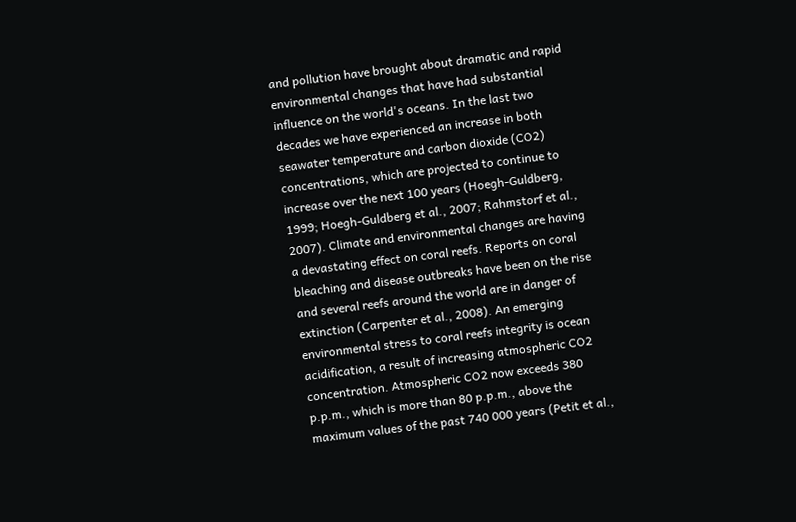and pollution have brought about dramatic and rapid environmental changes that have had substantial influence on the world's oceans. In the last two decades we have experienced an increase in both seawater temperature and carbon dioxide (CO2) concentrations, which are projected to continue to increase over the next 100 years (Hoegh-Guldberg, 1999; Hoegh-Guldberg et al., 2007; Rahmstorf et al., 2007). Climate and environmental changes are having a devastating effect on coral reefs. Reports on coral bleaching and disease outbreaks have been on the rise and several reefs around the world are in danger of extinction (Carpenter et al., 2008). An emerging environmental stress to coral reefs integrity is ocean acidification, a result of increasing atmospheric CO2 concentration. Atmospheric CO2 now exceeds 380 p.p.m., which is more than 80 p.p.m., above the maximum values of the past 740 000 years (Petit et al.,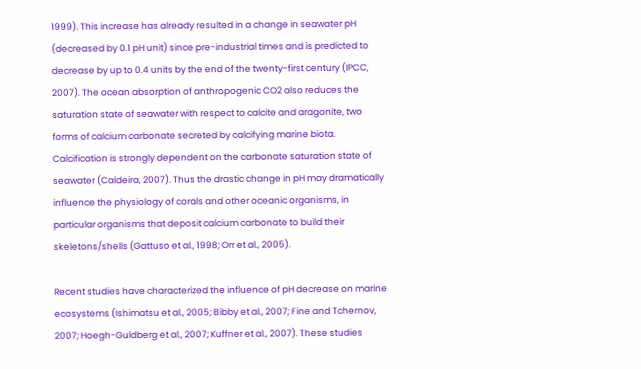1999). This increase has already resulted in a change in seawater pH (decreased by 0.1 pH unit) since pre-industrial times and is predicted to decrease by up to 0.4 units by the end of the twenty-first century (IPCC, 2007). The ocean absorption of anthropogenic CO2 also reduces the saturation state of seawater with respect to calcite and aragonite, two forms of calcium carbonate secreted by calcifying marine biota. Calcification is strongly dependent on the carbonate saturation state of seawater (Caldeira, 2007). Thus the drastic change in pH may dramatically influence the physiology of corals and other oceanic organisms, in particular organisms that deposit calcium carbonate to build their skeletons/shells (Gattuso et al., 1998; Orr et al., 2005).

Recent studies have characterized the influence of pH decrease on marine ecosystems (Ishimatsu et al., 2005; Bibby et al., 2007; Fine and Tchernov, 2007; Hoegh-Guldberg et al., 2007; Kuffner et al., 2007). These studies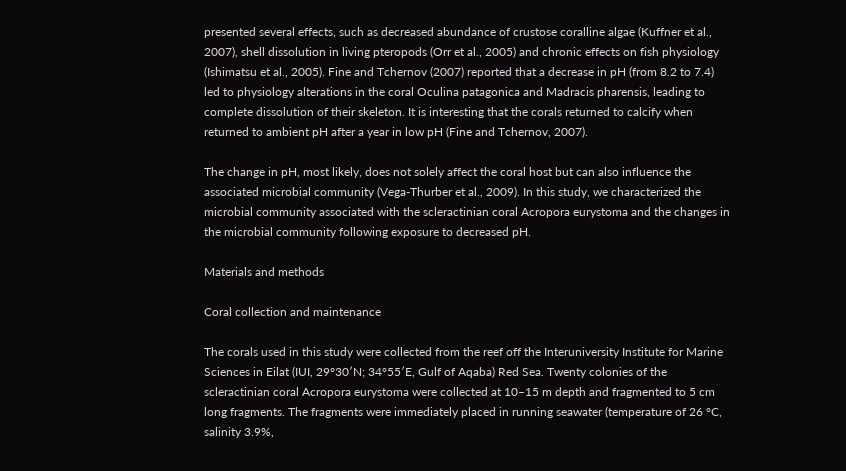presented several effects, such as decreased abundance of crustose coralline algae (Kuffner et al., 2007), shell dissolution in living pteropods (Orr et al., 2005) and chronic effects on fish physiology (Ishimatsu et al., 2005). Fine and Tchernov (2007) reported that a decrease in pH (from 8.2 to 7.4) led to physiology alterations in the coral Oculina patagonica and Madracis pharensis, leading to complete dissolution of their skeleton. It is interesting that the corals returned to calcify when returned to ambient pH after a year in low pH (Fine and Tchernov, 2007).

The change in pH, most likely, does not solely affect the coral host but can also influence the associated microbial community (Vega-Thurber et al., 2009). In this study, we characterized the microbial community associated with the scleractinian coral Acropora eurystoma and the changes in the microbial community following exposure to decreased pH.

Materials and methods

Coral collection and maintenance

The corals used in this study were collected from the reef off the Interuniversity Institute for Marine Sciences in Eilat (IUI, 29°30′N; 34°55′E, Gulf of Aqaba) Red Sea. Twenty colonies of the scleractinian coral Acropora eurystoma were collected at 10–15 m depth and fragmented to 5 cm long fragments. The fragments were immediately placed in running seawater (temperature of 26 °C, salinity 3.9%,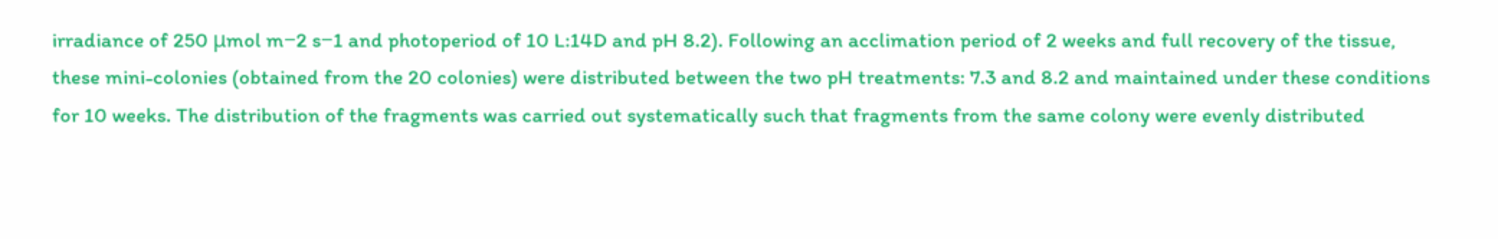irradiance of 250 μmol m−2 s−1 and photoperiod of 10 L:14D and pH 8.2). Following an acclimation period of 2 weeks and full recovery of the tissue, these mini-colonies (obtained from the 20 colonies) were distributed between the two pH treatments: 7.3 and 8.2 and maintained under these conditions for 10 weeks. The distribution of the fragments was carried out systematically such that fragments from the same colony were evenly distributed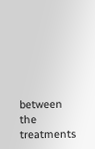between the treatments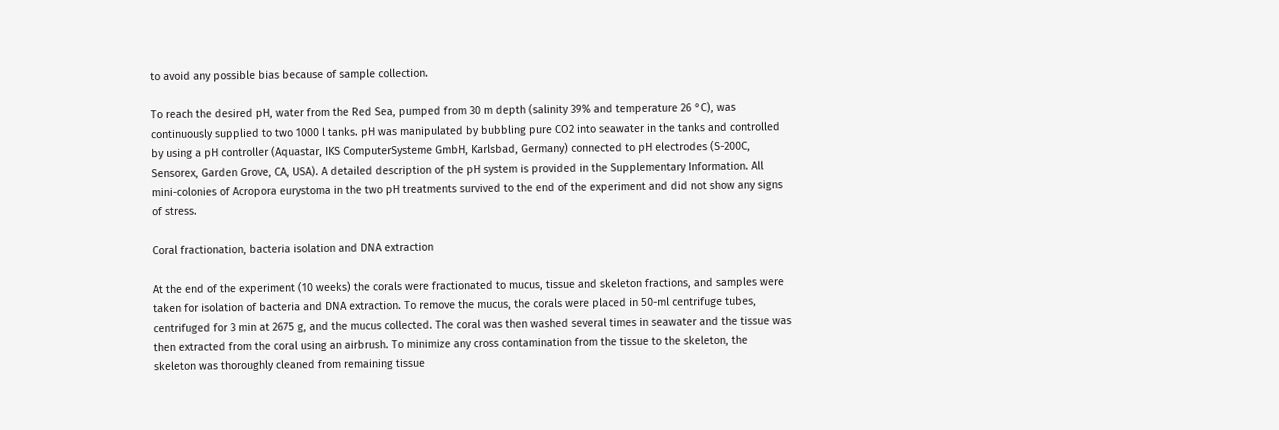to avoid any possible bias because of sample collection.

To reach the desired pH, water from the Red Sea, pumped from 30 m depth (salinity 39% and temperature 26 °C), was continuously supplied to two 1000 l tanks. pH was manipulated by bubbling pure CO2 into seawater in the tanks and controlled by using a pH controller (Aquastar, IKS ComputerSysteme GmbH, Karlsbad, Germany) connected to pH electrodes (S-200C, Sensorex, Garden Grove, CA, USA). A detailed description of the pH system is provided in the Supplementary Information. All mini-colonies of Acropora eurystoma in the two pH treatments survived to the end of the experiment and did not show any signs of stress.

Coral fractionation, bacteria isolation and DNA extraction

At the end of the experiment (10 weeks) the corals were fractionated to mucus, tissue and skeleton fractions, and samples were taken for isolation of bacteria and DNA extraction. To remove the mucus, the corals were placed in 50-ml centrifuge tubes, centrifuged for 3 min at 2675 g, and the mucus collected. The coral was then washed several times in seawater and the tissue was then extracted from the coral using an airbrush. To minimize any cross contamination from the tissue to the skeleton, the skeleton was thoroughly cleaned from remaining tissue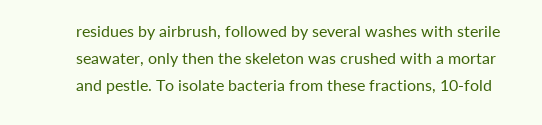residues by airbrush, followed by several washes with sterile seawater, only then the skeleton was crushed with a mortar and pestle. To isolate bacteria from these fractions, 10-fold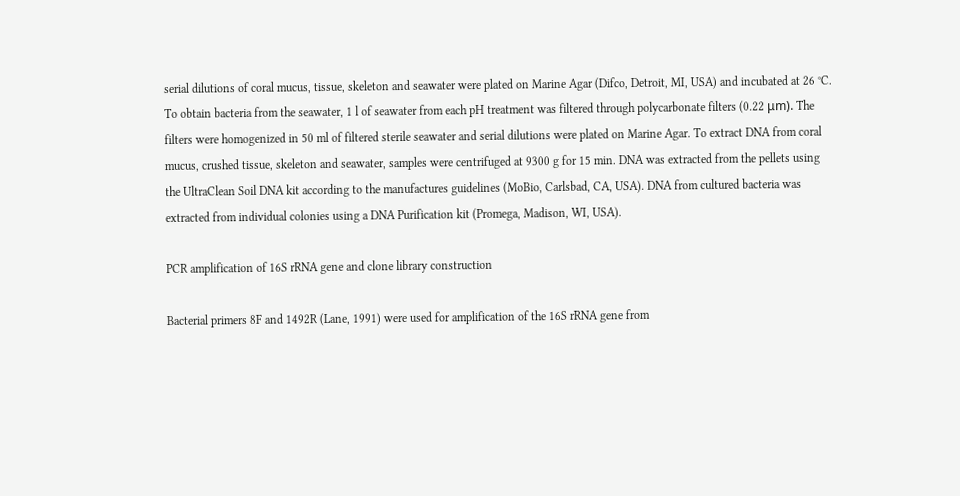serial dilutions of coral mucus, tissue, skeleton and seawater were plated on Marine Agar (Difco, Detroit, MI, USA) and incubated at 26 °C. To obtain bacteria from the seawater, 1 l of seawater from each pH treatment was filtered through polycarbonate filters (0.22 μm). The filters were homogenized in 50 ml of filtered sterile seawater and serial dilutions were plated on Marine Agar. To extract DNA from coral mucus, crushed tissue, skeleton and seawater, samples were centrifuged at 9300 g for 15 min. DNA was extracted from the pellets using the UltraClean Soil DNA kit according to the manufactures guidelines (MoBio, Carlsbad, CA, USA). DNA from cultured bacteria was extracted from individual colonies using a DNA Purification kit (Promega, Madison, WI, USA).

PCR amplification of 16S rRNA gene and clone library construction

Bacterial primers 8F and 1492R (Lane, 1991) were used for amplification of the 16S rRNA gene from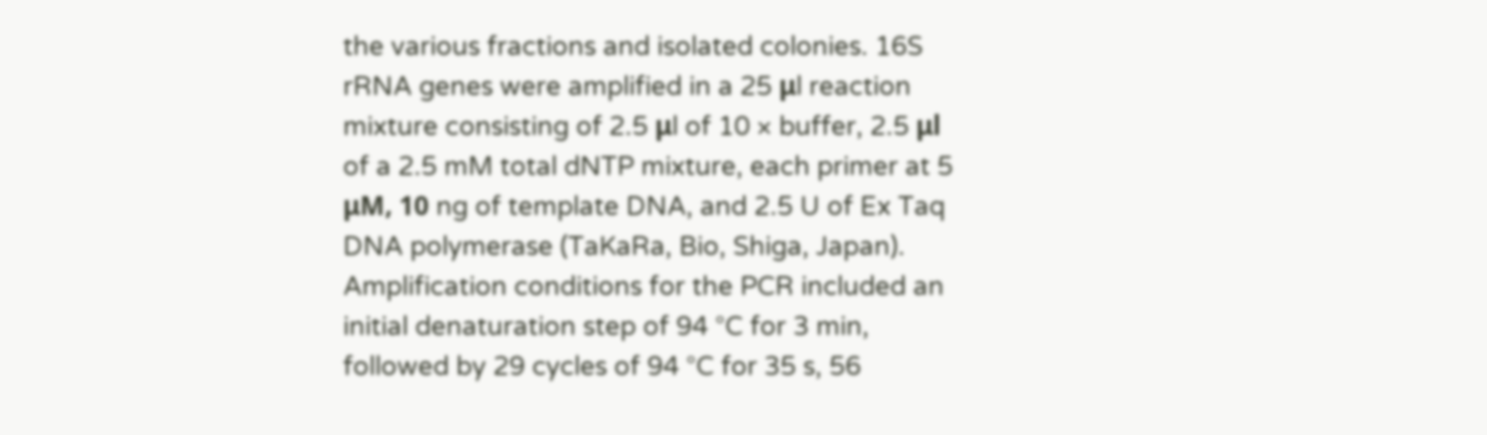the various fractions and isolated colonies. 16S rRNA genes were amplified in a 25 μl reaction mixture consisting of 2.5 μl of 10 × buffer, 2.5 μl of a 2.5 mM total dNTP mixture, each primer at 5 μM, 10 ng of template DNA, and 2.5 U of Ex Taq DNA polymerase (TaKaRa, Bio, Shiga, Japan). Amplification conditions for the PCR included an initial denaturation step of 94 °C for 3 min, followed by 29 cycles of 94 °C for 35 s, 56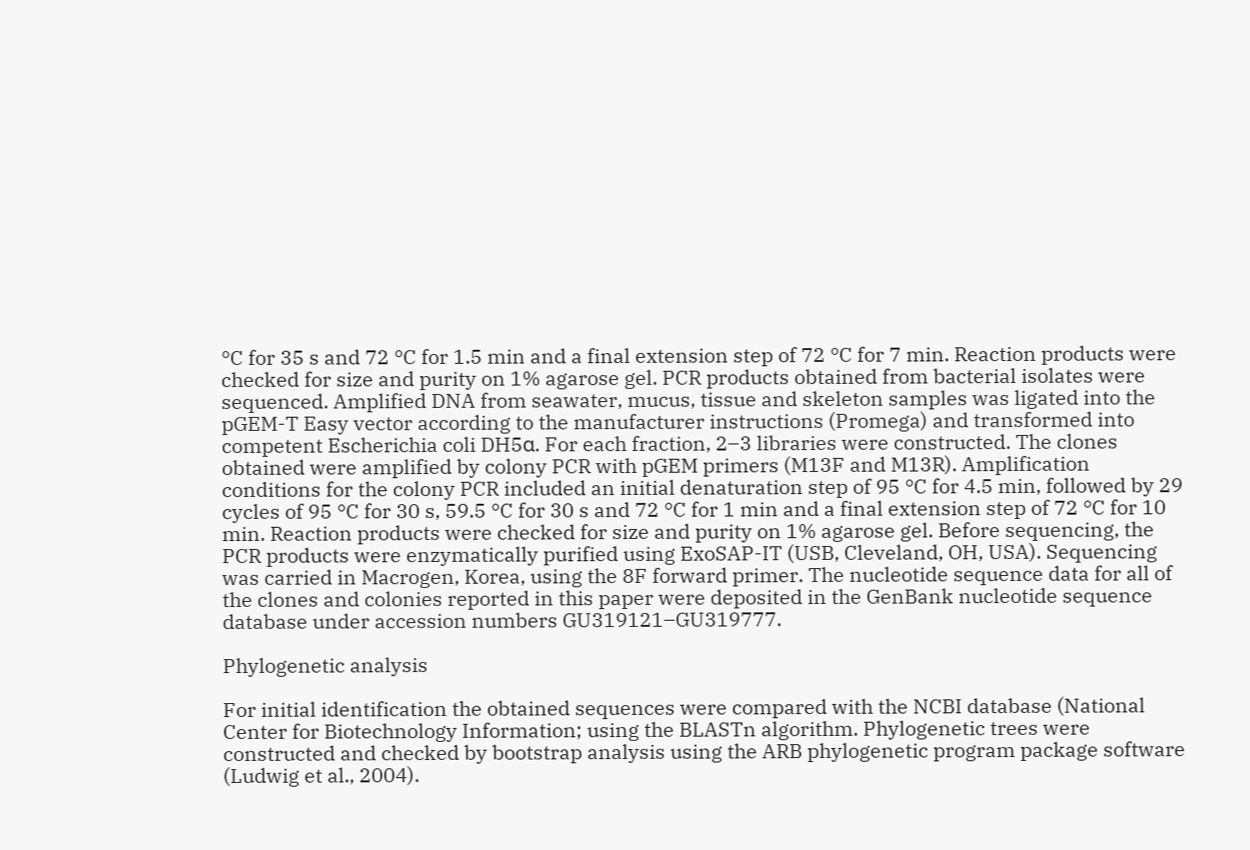°C for 35 s and 72 °C for 1.5 min and a final extension step of 72 °C for 7 min. Reaction products were checked for size and purity on 1% agarose gel. PCR products obtained from bacterial isolates were sequenced. Amplified DNA from seawater, mucus, tissue and skeleton samples was ligated into the pGEM-T Easy vector according to the manufacturer instructions (Promega) and transformed into competent Escherichia coli DH5α. For each fraction, 2–3 libraries were constructed. The clones obtained were amplified by colony PCR with pGEM primers (M13F and M13R). Amplification conditions for the colony PCR included an initial denaturation step of 95 °C for 4.5 min, followed by 29 cycles of 95 °C for 30 s, 59.5 °C for 30 s and 72 °C for 1 min and a final extension step of 72 °C for 10 min. Reaction products were checked for size and purity on 1% agarose gel. Before sequencing, the PCR products were enzymatically purified using ExoSAP-IT (USB, Cleveland, OH, USA). Sequencing was carried in Macrogen, Korea, using the 8F forward primer. The nucleotide sequence data for all of the clones and colonies reported in this paper were deposited in the GenBank nucleotide sequence database under accession numbers GU319121–GU319777.

Phylogenetic analysis

For initial identification the obtained sequences were compared with the NCBI database (National Center for Biotechnology Information; using the BLASTn algorithm. Phylogenetic trees were constructed and checked by bootstrap analysis using the ARB phylogenetic program package software (Ludwig et al., 2004).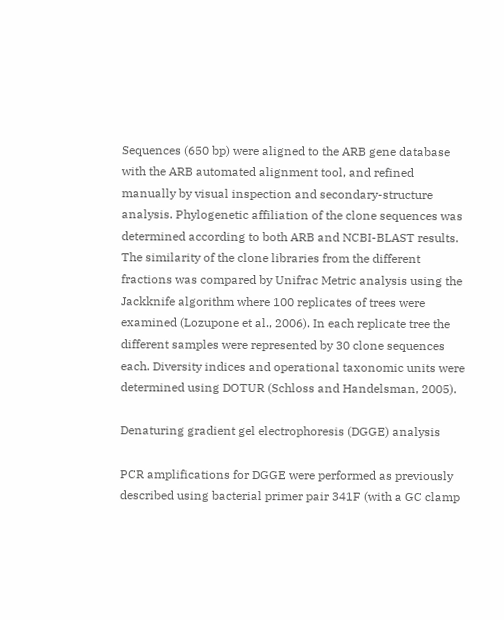Sequences (650 bp) were aligned to the ARB gene database with the ARB automated alignment tool, and refined manually by visual inspection and secondary-structure analysis. Phylogenetic affiliation of the clone sequences was determined according to both ARB and NCBI-BLAST results. The similarity of the clone libraries from the different fractions was compared by Unifrac Metric analysis using the Jackknife algorithm where 100 replicates of trees were examined (Lozupone et al., 2006). In each replicate tree the different samples were represented by 30 clone sequences each. Diversity indices and operational taxonomic units were determined using DOTUR (Schloss and Handelsman, 2005).

Denaturing gradient gel electrophoresis (DGGE) analysis

PCR amplifications for DGGE were performed as previously described using bacterial primer pair 341F (with a GC clamp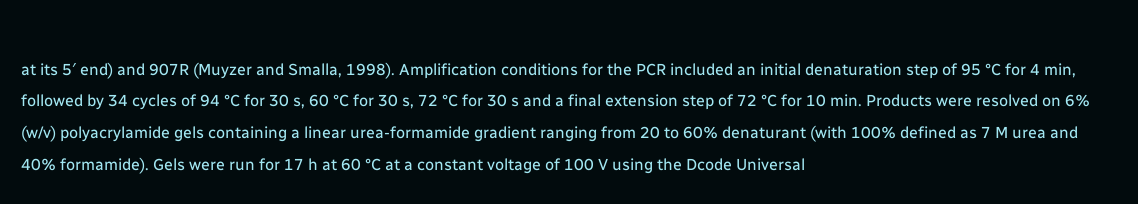at its 5′ end) and 907R (Muyzer and Smalla, 1998). Amplification conditions for the PCR included an initial denaturation step of 95 °C for 4 min, followed by 34 cycles of 94 °C for 30 s, 60 °C for 30 s, 72 °C for 30 s and a final extension step of 72 °C for 10 min. Products were resolved on 6% (w/v) polyacrylamide gels containing a linear urea-formamide gradient ranging from 20 to 60% denaturant (with 100% defined as 7 M urea and 40% formamide). Gels were run for 17 h at 60 °C at a constant voltage of 100 V using the Dcode Universal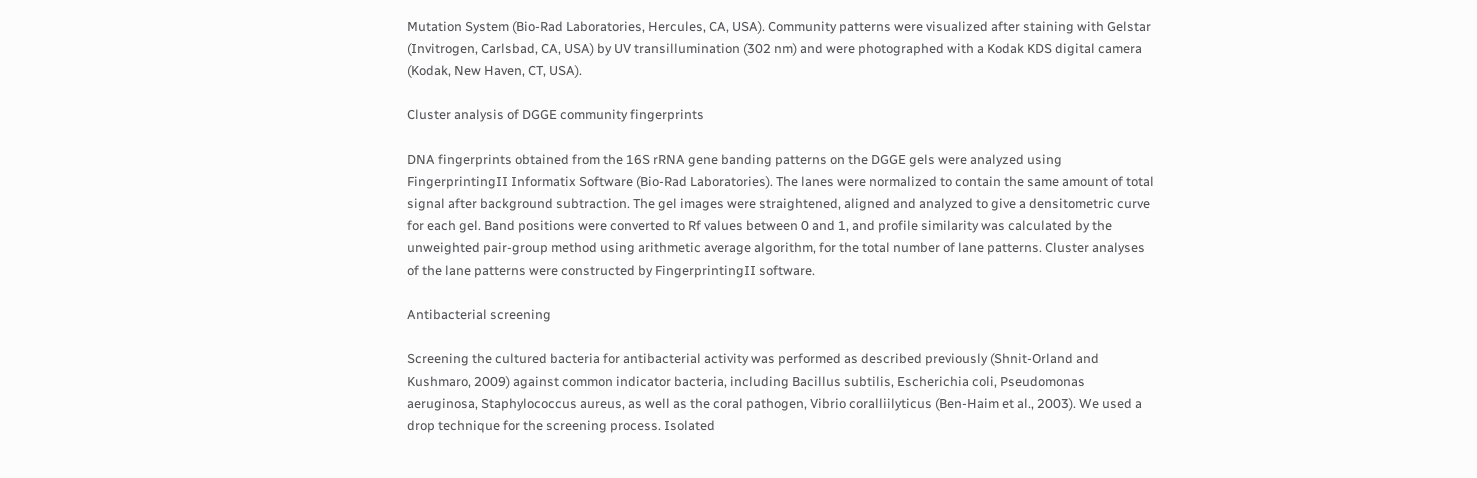Mutation System (Bio-Rad Laboratories, Hercules, CA, USA). Community patterns were visualized after staining with Gelstar (Invitrogen, Carlsbad, CA, USA) by UV transillumination (302 nm) and were photographed with a Kodak KDS digital camera (Kodak, New Haven, CT, USA).

Cluster analysis of DGGE community fingerprints

DNA fingerprints obtained from the 16S rRNA gene banding patterns on the DGGE gels were analyzed using FingerprintingII Informatix Software (Bio-Rad Laboratories). The lanes were normalized to contain the same amount of total signal after background subtraction. The gel images were straightened, aligned and analyzed to give a densitometric curve for each gel. Band positions were converted to Rf values between 0 and 1, and profile similarity was calculated by the unweighted pair-group method using arithmetic average algorithm, for the total number of lane patterns. Cluster analyses of the lane patterns were constructed by FingerprintingII software.

Antibacterial screening

Screening the cultured bacteria for antibacterial activity was performed as described previously (Shnit-Orland and Kushmaro, 2009) against common indicator bacteria, including Bacillus subtilis, Escherichia coli, Pseudomonas aeruginosa, Staphylococcus aureus, as well as the coral pathogen, Vibrio coralliilyticus (Ben-Haim et al., 2003). We used a drop technique for the screening process. Isolated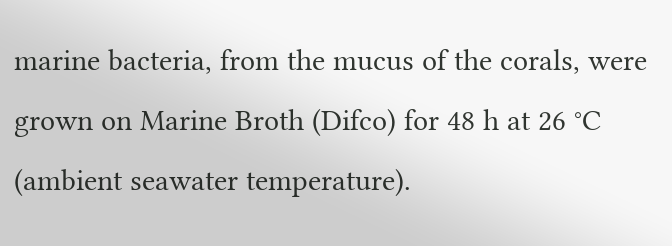marine bacteria, from the mucus of the corals, were grown on Marine Broth (Difco) for 48 h at 26 °C (ambient seawater temperature).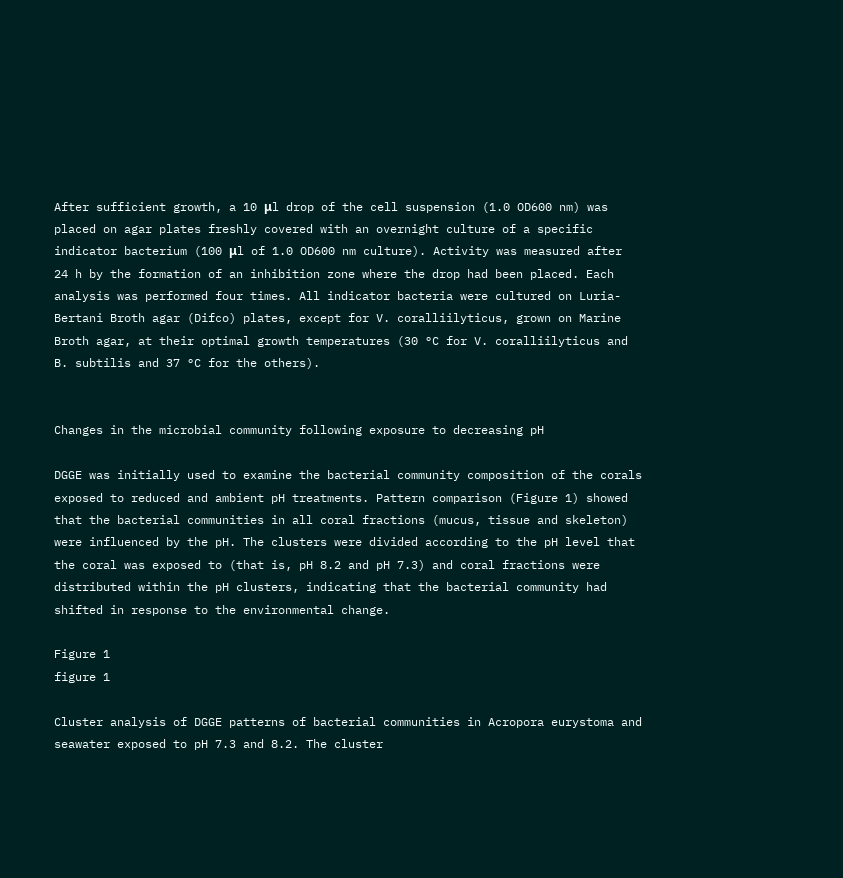After sufficient growth, a 10 μl drop of the cell suspension (1.0 OD600 nm) was placed on agar plates freshly covered with an overnight culture of a specific indicator bacterium (100 μl of 1.0 OD600 nm culture). Activity was measured after 24 h by the formation of an inhibition zone where the drop had been placed. Each analysis was performed four times. All indicator bacteria were cultured on Luria-Bertani Broth agar (Difco) plates, except for V. coralliilyticus, grown on Marine Broth agar, at their optimal growth temperatures (30 °C for V. coralliilyticus and B. subtilis and 37 °C for the others).


Changes in the microbial community following exposure to decreasing pH

DGGE was initially used to examine the bacterial community composition of the corals exposed to reduced and ambient pH treatments. Pattern comparison (Figure 1) showed that the bacterial communities in all coral fractions (mucus, tissue and skeleton) were influenced by the pH. The clusters were divided according to the pH level that the coral was exposed to (that is, pH 8.2 and pH 7.3) and coral fractions were distributed within the pH clusters, indicating that the bacterial community had shifted in response to the environmental change.

Figure 1
figure 1

Cluster analysis of DGGE patterns of bacterial communities in Acropora eurystoma and seawater exposed to pH 7.3 and 8.2. The cluster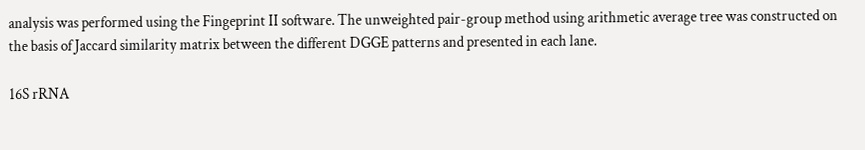analysis was performed using the Fingeprint II software. The unweighted pair-group method using arithmetic average tree was constructed on the basis of Jaccard similarity matrix between the different DGGE patterns and presented in each lane.

16S rRNA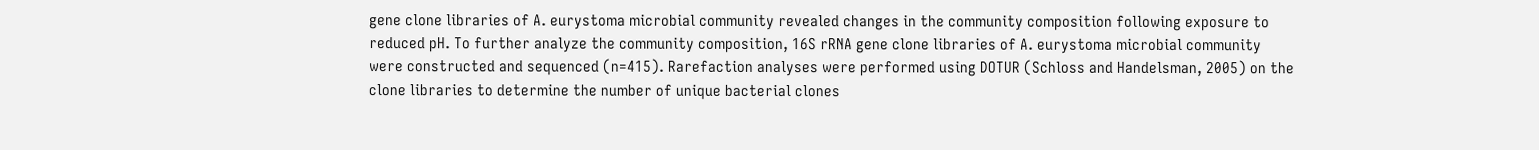gene clone libraries of A. eurystoma microbial community revealed changes in the community composition following exposure to reduced pH. To further analyze the community composition, 16S rRNA gene clone libraries of A. eurystoma microbial community were constructed and sequenced (n=415). Rarefaction analyses were performed using DOTUR (Schloss and Handelsman, 2005) on the clone libraries to determine the number of unique bacterial clones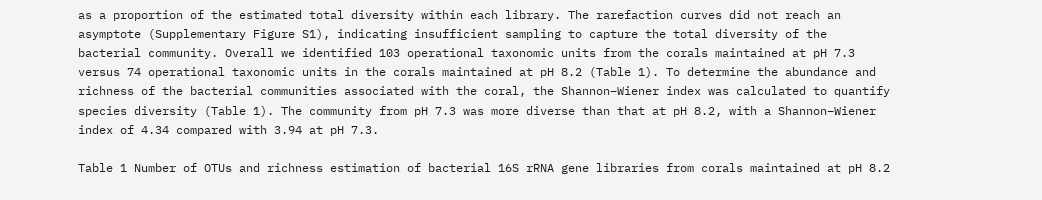as a proportion of the estimated total diversity within each library. The rarefaction curves did not reach an asymptote (Supplementary Figure S1), indicating insufficient sampling to capture the total diversity of the bacterial community. Overall we identified 103 operational taxonomic units from the corals maintained at pH 7.3 versus 74 operational taxonomic units in the corals maintained at pH 8.2 (Table 1). To determine the abundance and richness of the bacterial communities associated with the coral, the Shannon–Wiener index was calculated to quantify species diversity (Table 1). The community from pH 7.3 was more diverse than that at pH 8.2, with a Shannon–Wiener index of 4.34 compared with 3.94 at pH 7.3.

Table 1 Number of OTUs and richness estimation of bacterial 16S rRNA gene libraries from corals maintained at pH 8.2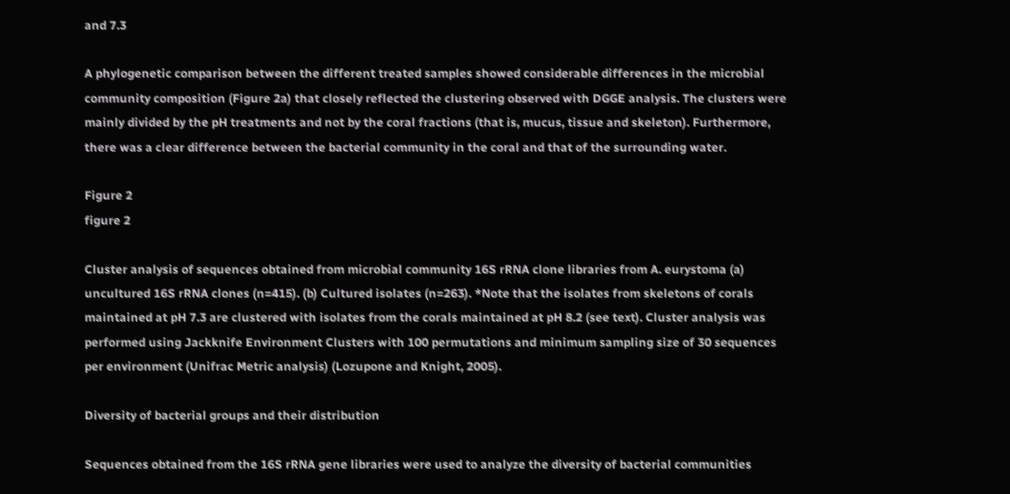and 7.3

A phylogenetic comparison between the different treated samples showed considerable differences in the microbial community composition (Figure 2a) that closely reflected the clustering observed with DGGE analysis. The clusters were mainly divided by the pH treatments and not by the coral fractions (that is, mucus, tissue and skeleton). Furthermore, there was a clear difference between the bacterial community in the coral and that of the surrounding water.

Figure 2
figure 2

Cluster analysis of sequences obtained from microbial community 16S rRNA clone libraries from A. eurystoma (a) uncultured 16S rRNA clones (n=415). (b) Cultured isolates (n=263). *Note that the isolates from skeletons of corals maintained at pH 7.3 are clustered with isolates from the corals maintained at pH 8.2 (see text). Cluster analysis was performed using Jackknife Environment Clusters with 100 permutations and minimum sampling size of 30 sequences per environment (Unifrac Metric analysis) (Lozupone and Knight, 2005).

Diversity of bacterial groups and their distribution

Sequences obtained from the 16S rRNA gene libraries were used to analyze the diversity of bacterial communities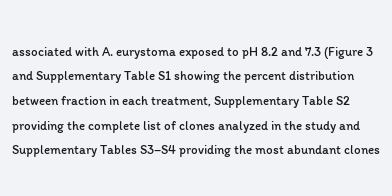associated with A. eurystoma exposed to pH 8.2 and 7.3 (Figure 3 and Supplementary Table S1 showing the percent distribution between fraction in each treatment, Supplementary Table S2 providing the complete list of clones analyzed in the study and Supplementary Tables S3–S4 providing the most abundant clones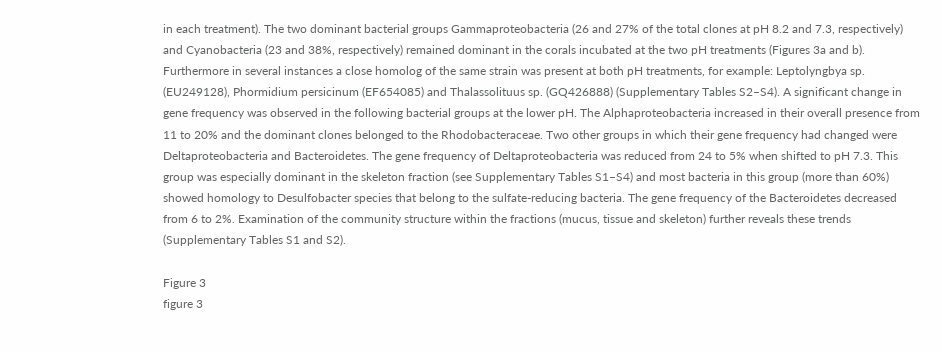in each treatment). The two dominant bacterial groups Gammaproteobacteria (26 and 27% of the total clones at pH 8.2 and 7.3, respectively) and Cyanobacteria (23 and 38%, respectively) remained dominant in the corals incubated at the two pH treatments (Figures 3a and b). Furthermore in several instances a close homolog of the same strain was present at both pH treatments, for example: Leptolyngbya sp. (EU249128), Phormidium persicinum (EF654085) and Thalassolituus sp. (GQ426888) (Supplementary Tables S2–S4). A significant change in gene frequency was observed in the following bacterial groups at the lower pH. The Alphaproteobacteria increased in their overall presence from 11 to 20% and the dominant clones belonged to the Rhodobacteraceae. Two other groups in which their gene frequency had changed were Deltaproteobacteria and Bacteroidetes. The gene frequency of Deltaproteobacteria was reduced from 24 to 5% when shifted to pH 7.3. This group was especially dominant in the skeleton fraction (see Supplementary Tables S1–S4) and most bacteria in this group (more than 60%) showed homology to Desulfobacter species that belong to the sulfate-reducing bacteria. The gene frequency of the Bacteroidetes decreased from 6 to 2%. Examination of the community structure within the fractions (mucus, tissue and skeleton) further reveals these trends (Supplementary Tables S1 and S2).

Figure 3
figure 3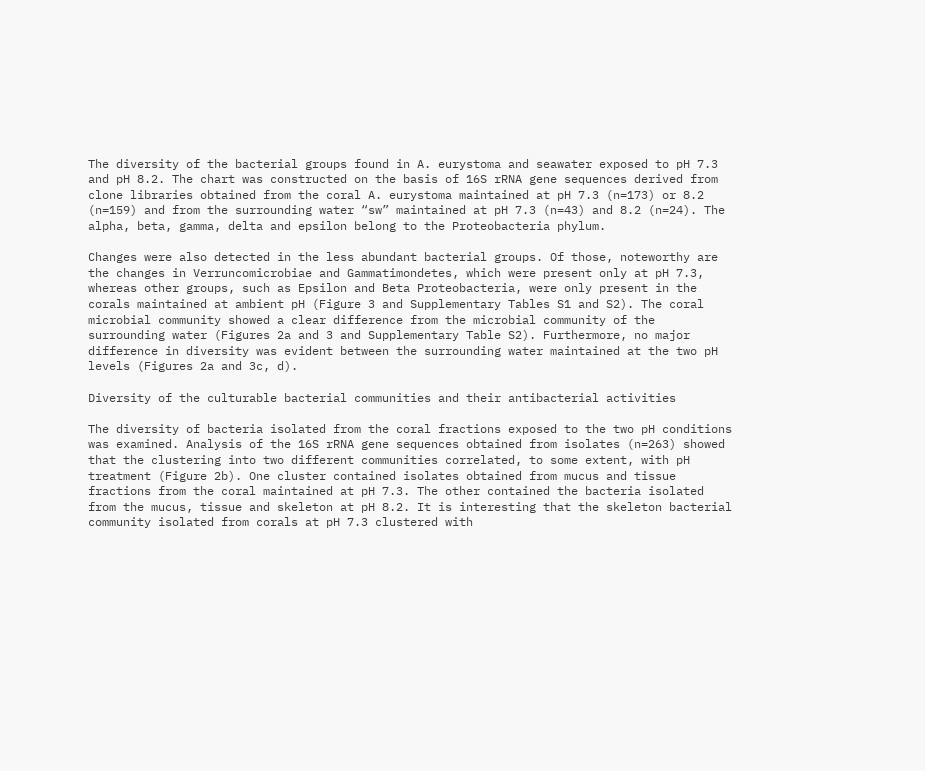The diversity of the bacterial groups found in A. eurystoma and seawater exposed to pH 7.3 and pH 8.2. The chart was constructed on the basis of 16S rRNA gene sequences derived from clone libraries obtained from the coral A. eurystoma maintained at pH 7.3 (n=173) or 8.2 (n=159) and from the surrounding water “sw” maintained at pH 7.3 (n=43) and 8.2 (n=24). The alpha, beta, gamma, delta and epsilon belong to the Proteobacteria phylum.

Changes were also detected in the less abundant bacterial groups. Of those, noteworthy are the changes in Verruncomicrobiae and Gammatimondetes, which were present only at pH 7.3, whereas other groups, such as Epsilon and Beta Proteobacteria, were only present in the corals maintained at ambient pH (Figure 3 and Supplementary Tables S1 and S2). The coral microbial community showed a clear difference from the microbial community of the surrounding water (Figures 2a and 3 and Supplementary Table S2). Furthermore, no major difference in diversity was evident between the surrounding water maintained at the two pH levels (Figures 2a and 3c, d).

Diversity of the culturable bacterial communities and their antibacterial activities

The diversity of bacteria isolated from the coral fractions exposed to the two pH conditions was examined. Analysis of the 16S rRNA gene sequences obtained from isolates (n=263) showed that the clustering into two different communities correlated, to some extent, with pH treatment (Figure 2b). One cluster contained isolates obtained from mucus and tissue fractions from the coral maintained at pH 7.3. The other contained the bacteria isolated from the mucus, tissue and skeleton at pH 8.2. It is interesting that the skeleton bacterial community isolated from corals at pH 7.3 clustered with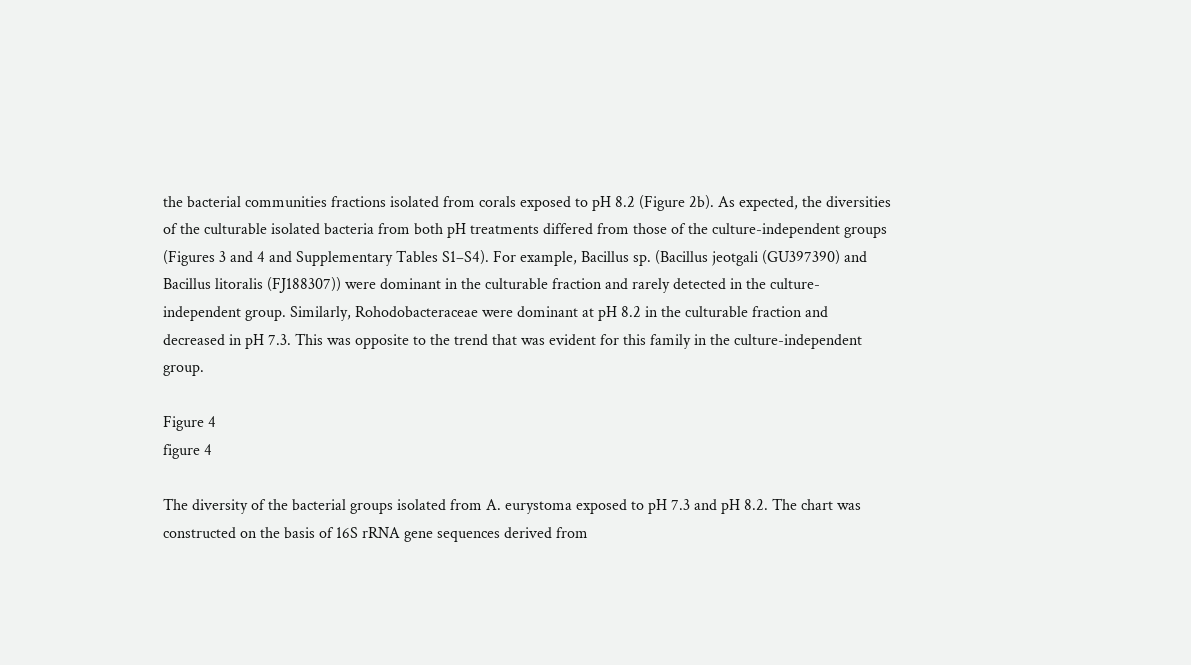the bacterial communities fractions isolated from corals exposed to pH 8.2 (Figure 2b). As expected, the diversities of the culturable isolated bacteria from both pH treatments differed from those of the culture-independent groups (Figures 3 and 4 and Supplementary Tables S1–S4). For example, Bacillus sp. (Bacillus jeotgali (GU397390) and Bacillus litoralis (FJ188307)) were dominant in the culturable fraction and rarely detected in the culture-independent group. Similarly, Rohodobacteraceae were dominant at pH 8.2 in the culturable fraction and decreased in pH 7.3. This was opposite to the trend that was evident for this family in the culture-independent group.

Figure 4
figure 4

The diversity of the bacterial groups isolated from A. eurystoma exposed to pH 7.3 and pH 8.2. The chart was constructed on the basis of 16S rRNA gene sequences derived from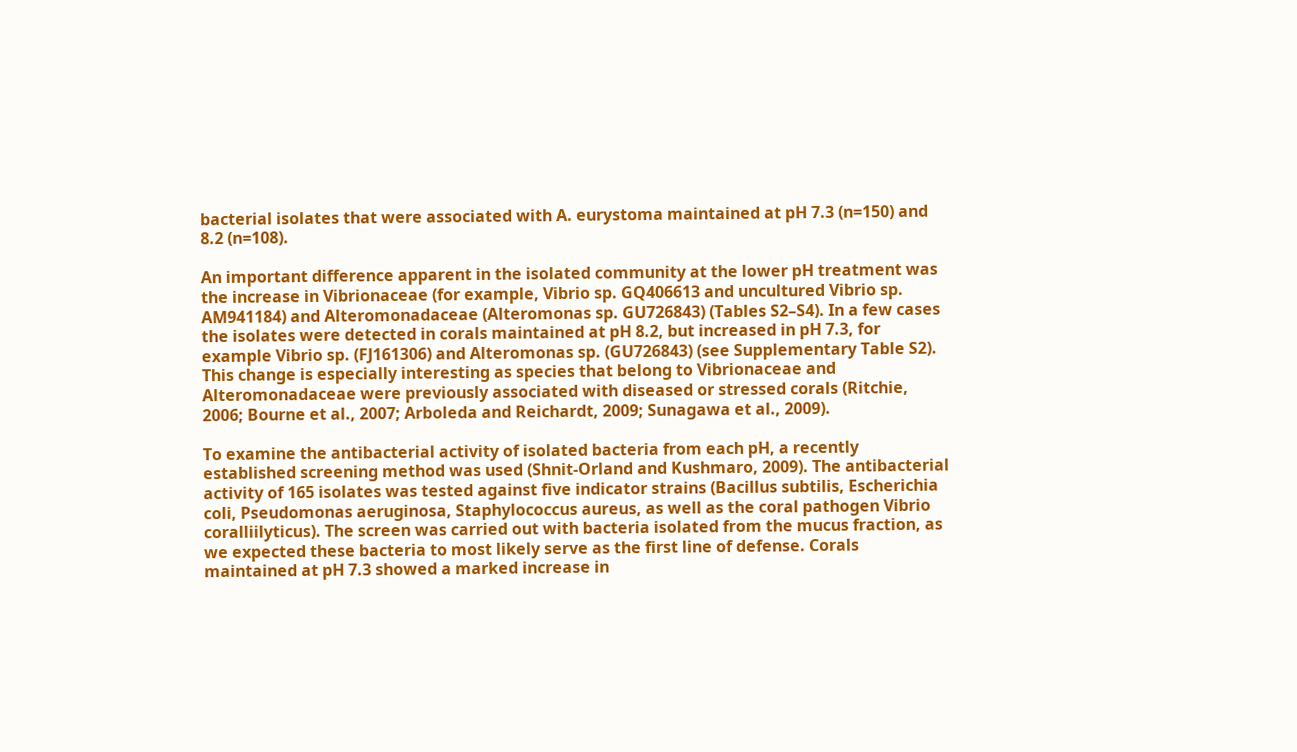bacterial isolates that were associated with A. eurystoma maintained at pH 7.3 (n=150) and 8.2 (n=108).

An important difference apparent in the isolated community at the lower pH treatment was the increase in Vibrionaceae (for example, Vibrio sp. GQ406613 and uncultured Vibrio sp. AM941184) and Alteromonadaceae (Alteromonas sp. GU726843) (Tables S2–S4). In a few cases the isolates were detected in corals maintained at pH 8.2, but increased in pH 7.3, for example Vibrio sp. (FJ161306) and Alteromonas sp. (GU726843) (see Supplementary Table S2). This change is especially interesting as species that belong to Vibrionaceae and Alteromonadaceae were previously associated with diseased or stressed corals (Ritchie, 2006; Bourne et al., 2007; Arboleda and Reichardt, 2009; Sunagawa et al., 2009).

To examine the antibacterial activity of isolated bacteria from each pH, a recently established screening method was used (Shnit-Orland and Kushmaro, 2009). The antibacterial activity of 165 isolates was tested against five indicator strains (Bacillus subtilis, Escherichia coli, Pseudomonas aeruginosa, Staphylococcus aureus, as well as the coral pathogen Vibrio coralliilyticus). The screen was carried out with bacteria isolated from the mucus fraction, as we expected these bacteria to most likely serve as the first line of defense. Corals maintained at pH 7.3 showed a marked increase in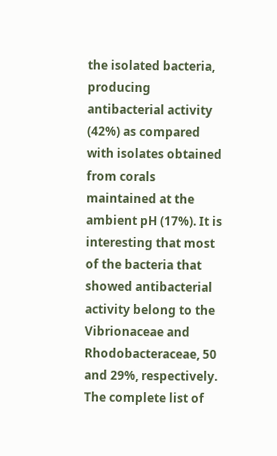the isolated bacteria, producing antibacterial activity (42%) as compared with isolates obtained from corals maintained at the ambient pH (17%). It is interesting that most of the bacteria that showed antibacterial activity belong to the Vibrionaceae and Rhodobacteraceae, 50 and 29%, respectively. The complete list of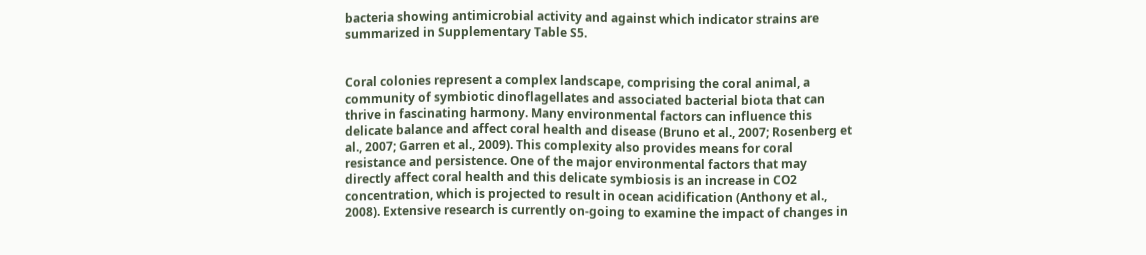bacteria showing antimicrobial activity and against which indicator strains are summarized in Supplementary Table S5.


Coral colonies represent a complex landscape, comprising the coral animal, a community of symbiotic dinoflagellates and associated bacterial biota that can thrive in fascinating harmony. Many environmental factors can influence this delicate balance and affect coral health and disease (Bruno et al., 2007; Rosenberg et al., 2007; Garren et al., 2009). This complexity also provides means for coral resistance and persistence. One of the major environmental factors that may directly affect coral health and this delicate symbiosis is an increase in CO2 concentration, which is projected to result in ocean acidification (Anthony et al., 2008). Extensive research is currently on-going to examine the impact of changes in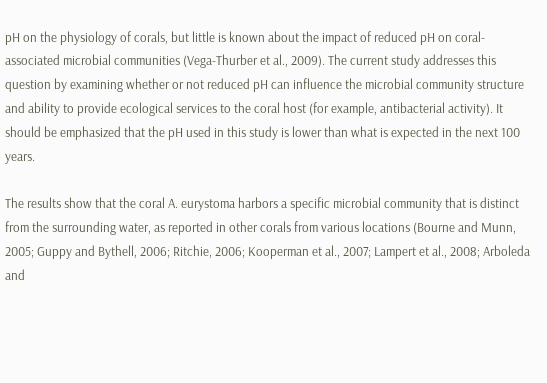pH on the physiology of corals, but little is known about the impact of reduced pH on coral-associated microbial communities (Vega-Thurber et al., 2009). The current study addresses this question by examining whether or not reduced pH can influence the microbial community structure and ability to provide ecological services to the coral host (for example, antibacterial activity). It should be emphasized that the pH used in this study is lower than what is expected in the next 100 years.

The results show that the coral A. eurystoma harbors a specific microbial community that is distinct from the surrounding water, as reported in other corals from various locations (Bourne and Munn, 2005; Guppy and Bythell, 2006; Ritchie, 2006; Kooperman et al., 2007; Lampert et al., 2008; Arboleda and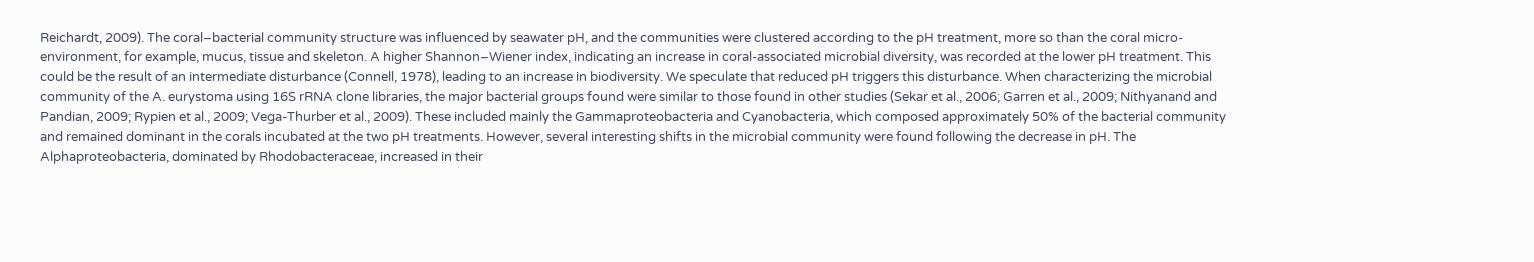Reichardt, 2009). The coral–bacterial community structure was influenced by seawater pH, and the communities were clustered according to the pH treatment, more so than the coral micro-environment, for example, mucus, tissue and skeleton. A higher Shannon–Wiener index, indicating an increase in coral-associated microbial diversity, was recorded at the lower pH treatment. This could be the result of an intermediate disturbance (Connell, 1978), leading to an increase in biodiversity. We speculate that reduced pH triggers this disturbance. When characterizing the microbial community of the A. eurystoma using 16S rRNA clone libraries, the major bacterial groups found were similar to those found in other studies (Sekar et al., 2006; Garren et al., 2009; Nithyanand and Pandian, 2009; Rypien et al., 2009; Vega-Thurber et al., 2009). These included mainly the Gammaproteobacteria and Cyanobacteria, which composed approximately 50% of the bacterial community and remained dominant in the corals incubated at the two pH treatments. However, several interesting shifts in the microbial community were found following the decrease in pH. The Alphaproteobacteria, dominated by Rhodobacteraceae, increased in their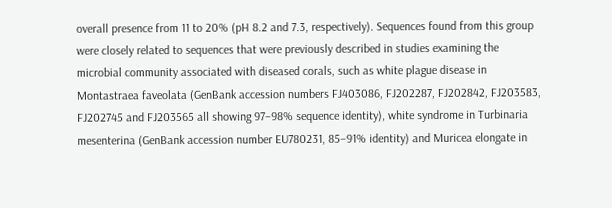overall presence from 11 to 20% (pH 8.2 and 7.3, respectively). Sequences found from this group were closely related to sequences that were previously described in studies examining the microbial community associated with diseased corals, such as white plague disease in Montastraea faveolata (GenBank accession numbers FJ403086, FJ202287, FJ202842, FJ203583, FJ202745 and FJ203565 all showing 97–98% sequence identity), white syndrome in Turbinaria mesenterina (GenBank accession number EU780231, 85–91% identity) and Muricea elongate in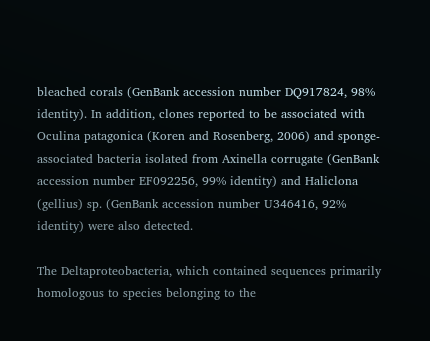bleached corals (GenBank accession number DQ917824, 98% identity). In addition, clones reported to be associated with Oculina patagonica (Koren and Rosenberg, 2006) and sponge-associated bacteria isolated from Axinella corrugate (GenBank accession number EF092256, 99% identity) and Haliclona (gellius) sp. (GenBank accession number U346416, 92% identity) were also detected.

The Deltaproteobacteria, which contained sequences primarily homologous to species belonging to the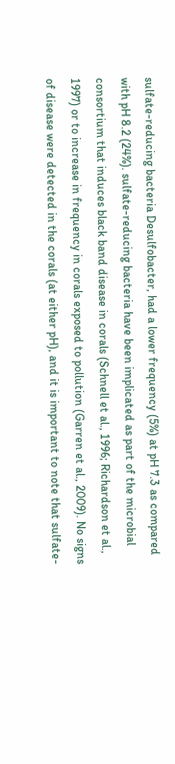sulfate-reducing bacteria Desulfobacter, had a lower frequency (5%) at pH 7.3 as compared with pH 8.2 (24%). sulfate-reducing bacteria have been implicated as part of the microbial consortium that induces black band disease in corals (Schnell et al., 1996; Richardson et al., 1997) or to increase in frequency in corals exposed to pollution (Garren et al., 2009). No signs of disease were detected in the corals (at either pH), and it is important to note that sulfate-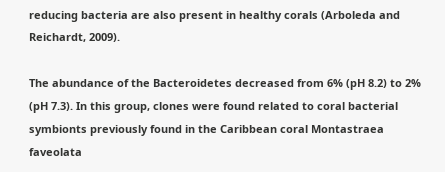reducing bacteria are also present in healthy corals (Arboleda and Reichardt, 2009).

The abundance of the Bacteroidetes decreased from 6% (pH 8.2) to 2% (pH 7.3). In this group, clones were found related to coral bacterial symbionts previously found in the Caribbean coral Montastraea faveolata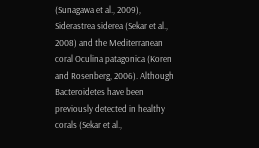(Sunagawa et al., 2009), Siderastrea siderea (Sekar et al., 2008) and the Mediterranean coral Oculina patagonica (Koren and Rosenberg, 2006). Although Bacteroidetes have been previously detected in healthy corals (Sekar et al.,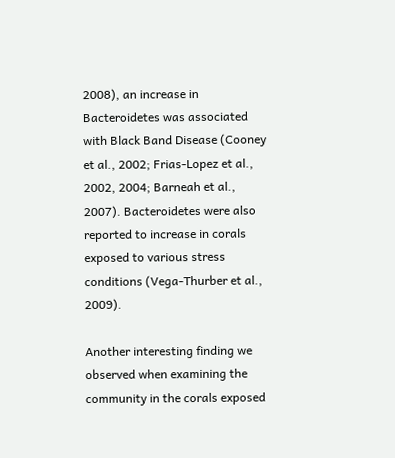2008), an increase in Bacteroidetes was associated with Black Band Disease (Cooney et al., 2002; Frias-Lopez et al., 2002, 2004; Barneah et al., 2007). Bacteroidetes were also reported to increase in corals exposed to various stress conditions (Vega-Thurber et al., 2009).

Another interesting finding we observed when examining the community in the corals exposed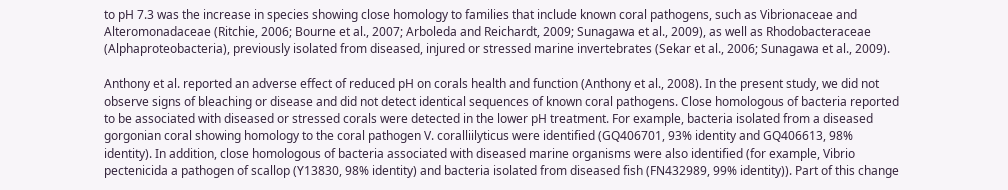to pH 7.3 was the increase in species showing close homology to families that include known coral pathogens, such as Vibrionaceae and Alteromonadaceae (Ritchie, 2006; Bourne et al., 2007; Arboleda and Reichardt, 2009; Sunagawa et al., 2009), as well as Rhodobacteraceae (Alphaproteobacteria), previously isolated from diseased, injured or stressed marine invertebrates (Sekar et al., 2006; Sunagawa et al., 2009).

Anthony et al. reported an adverse effect of reduced pH on corals health and function (Anthony et al., 2008). In the present study, we did not observe signs of bleaching or disease and did not detect identical sequences of known coral pathogens. Close homologous of bacteria reported to be associated with diseased or stressed corals were detected in the lower pH treatment. For example, bacteria isolated from a diseased gorgonian coral showing homology to the coral pathogen V. coralliilyticus were identified (GQ406701, 93% identity and GQ406613, 98% identity). In addition, close homologous of bacteria associated with diseased marine organisms were also identified (for example, Vibrio pectenicida a pathogen of scallop (Y13830, 98% identity) and bacteria isolated from diseased fish (FN432989, 99% identity)). Part of this change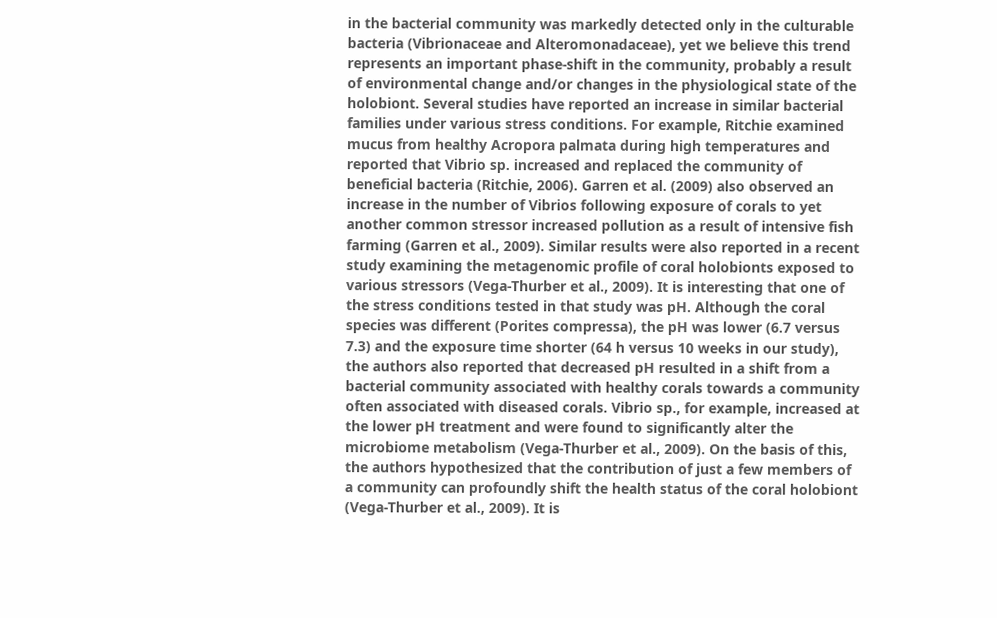in the bacterial community was markedly detected only in the culturable bacteria (Vibrionaceae and Alteromonadaceae), yet we believe this trend represents an important phase-shift in the community, probably a result of environmental change and/or changes in the physiological state of the holobiont. Several studies have reported an increase in similar bacterial families under various stress conditions. For example, Ritchie examined mucus from healthy Acropora palmata during high temperatures and reported that Vibrio sp. increased and replaced the community of beneficial bacteria (Ritchie, 2006). Garren et al. (2009) also observed an increase in the number of Vibrios following exposure of corals to yet another common stressor increased pollution as a result of intensive fish farming (Garren et al., 2009). Similar results were also reported in a recent study examining the metagenomic profile of coral holobionts exposed to various stressors (Vega-Thurber et al., 2009). It is interesting that one of the stress conditions tested in that study was pH. Although the coral species was different (Porites compressa), the pH was lower (6.7 versus 7.3) and the exposure time shorter (64 h versus 10 weeks in our study), the authors also reported that decreased pH resulted in a shift from a bacterial community associated with healthy corals towards a community often associated with diseased corals. Vibrio sp., for example, increased at the lower pH treatment and were found to significantly alter the microbiome metabolism (Vega-Thurber et al., 2009). On the basis of this, the authors hypothesized that the contribution of just a few members of a community can profoundly shift the health status of the coral holobiont (Vega-Thurber et al., 2009). It is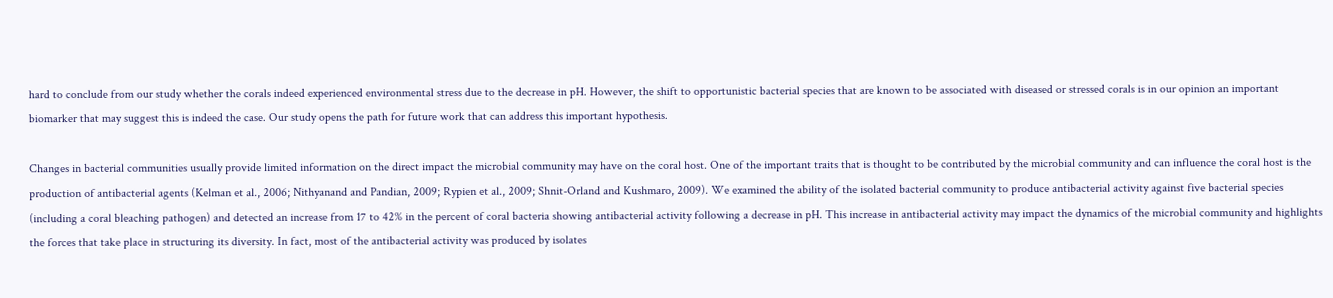hard to conclude from our study whether the corals indeed experienced environmental stress due to the decrease in pH. However, the shift to opportunistic bacterial species that are known to be associated with diseased or stressed corals is in our opinion an important biomarker that may suggest this is indeed the case. Our study opens the path for future work that can address this important hypothesis.

Changes in bacterial communities usually provide limited information on the direct impact the microbial community may have on the coral host. One of the important traits that is thought to be contributed by the microbial community and can influence the coral host is the production of antibacterial agents (Kelman et al., 2006; Nithyanand and Pandian, 2009; Rypien et al., 2009; Shnit-Orland and Kushmaro, 2009). We examined the ability of the isolated bacterial community to produce antibacterial activity against five bacterial species (including a coral bleaching pathogen) and detected an increase from 17 to 42% in the percent of coral bacteria showing antibacterial activity following a decrease in pH. This increase in antibacterial activity may impact the dynamics of the microbial community and highlights the forces that take place in structuring its diversity. In fact, most of the antibacterial activity was produced by isolates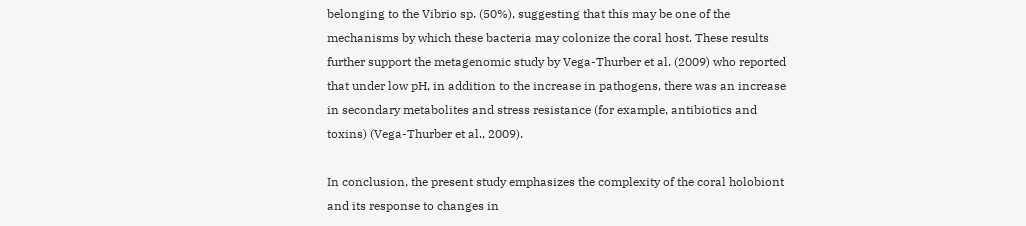belonging to the Vibrio sp. (50%), suggesting that this may be one of the mechanisms by which these bacteria may colonize the coral host. These results further support the metagenomic study by Vega-Thurber et al. (2009) who reported that under low pH, in addition to the increase in pathogens, there was an increase in secondary metabolites and stress resistance (for example, antibiotics and toxins) (Vega-Thurber et al., 2009).

In conclusion, the present study emphasizes the complexity of the coral holobiont and its response to changes in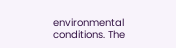environmental conditions. The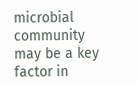microbial community may be a key factor in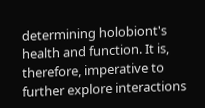determining holobiont's health and function. It is, therefore, imperative to further explore interactions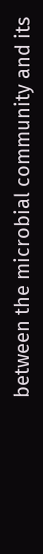between the microbial community and its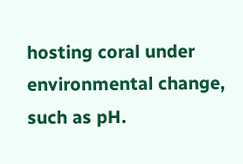hosting coral under environmental change, such as pH.